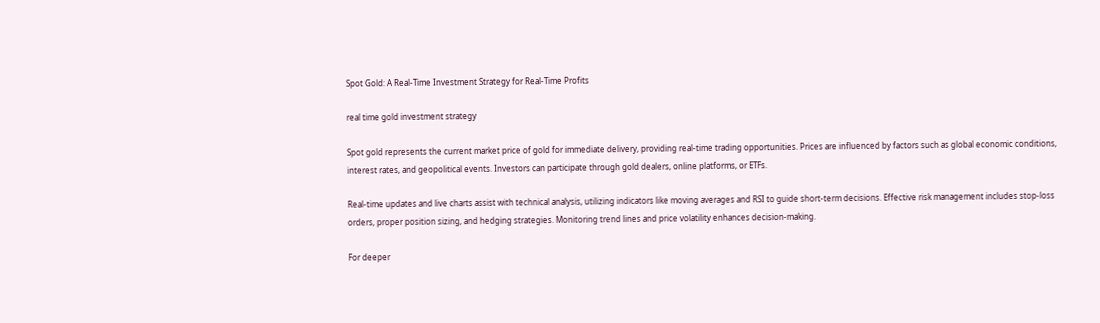Spot Gold: A Real-Time Investment Strategy for Real-Time Profits

real time gold investment strategy

Spot gold represents the current market price of gold for immediate delivery, providing real-time trading opportunities. Prices are influenced by factors such as global economic conditions, interest rates, and geopolitical events. Investors can participate through gold dealers, online platforms, or ETFs.

Real-time updates and live charts assist with technical analysis, utilizing indicators like moving averages and RSI to guide short-term decisions. Effective risk management includes stop-loss orders, proper position sizing, and hedging strategies. Monitoring trend lines and price volatility enhances decision-making.

For deeper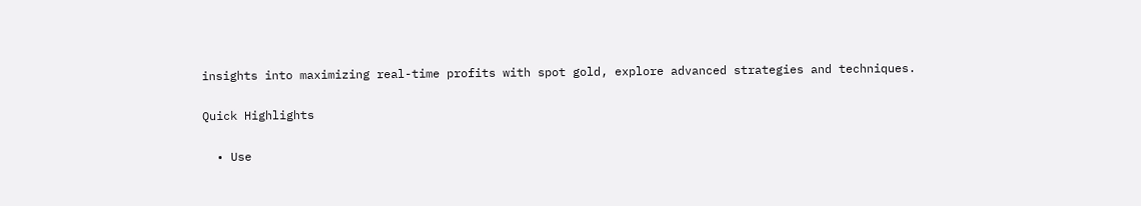insights into maximizing real-time profits with spot gold, explore advanced strategies and techniques.

Quick Highlights

  • Use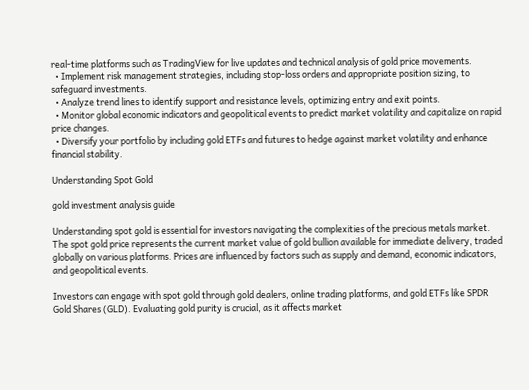real-time platforms such as TradingView for live updates and technical analysis of gold price movements.
  • Implement risk management strategies, including stop-loss orders and appropriate position sizing, to safeguard investments.
  • Analyze trend lines to identify support and resistance levels, optimizing entry and exit points.
  • Monitor global economic indicators and geopolitical events to predict market volatility and capitalize on rapid price changes.
  • Diversify your portfolio by including gold ETFs and futures to hedge against market volatility and enhance financial stability.

Understanding Spot Gold

gold investment analysis guide

Understanding spot gold is essential for investors navigating the complexities of the precious metals market. The spot gold price represents the current market value of gold bullion available for immediate delivery, traded globally on various platforms. Prices are influenced by factors such as supply and demand, economic indicators, and geopolitical events.

Investors can engage with spot gold through gold dealers, online trading platforms, and gold ETFs like SPDR Gold Shares (GLD). Evaluating gold purity is crucial, as it affects market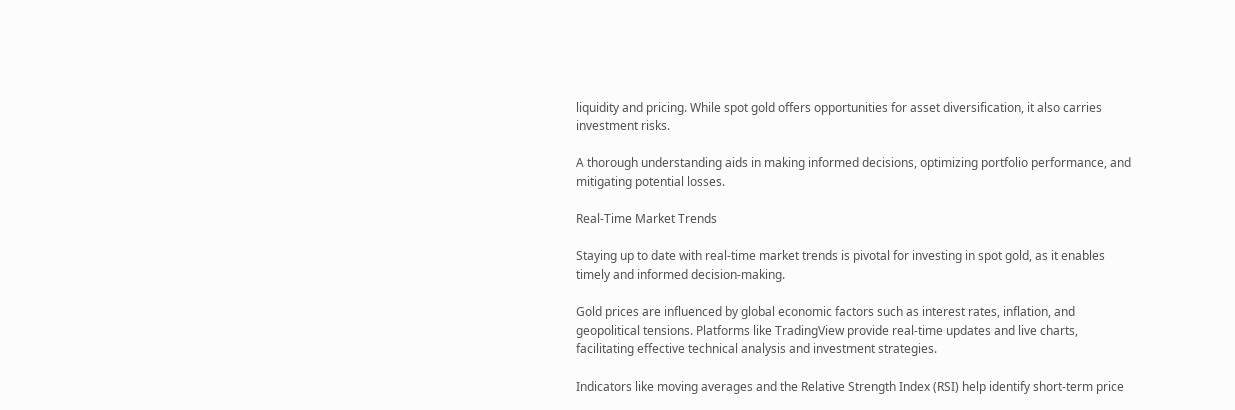liquidity and pricing. While spot gold offers opportunities for asset diversification, it also carries investment risks.

A thorough understanding aids in making informed decisions, optimizing portfolio performance, and mitigating potential losses.

Real-Time Market Trends

Staying up to date with real-time market trends is pivotal for investing in spot gold, as it enables timely and informed decision-making.

Gold prices are influenced by global economic factors such as interest rates, inflation, and geopolitical tensions. Platforms like TradingView provide real-time updates and live charts, facilitating effective technical analysis and investment strategies.

Indicators like moving averages and the Relative Strength Index (RSI) help identify short-term price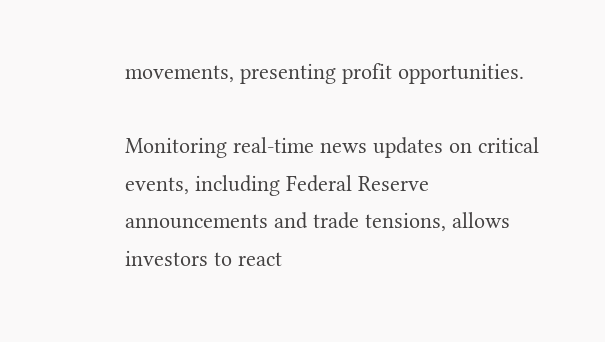movements, presenting profit opportunities.

Monitoring real-time news updates on critical events, including Federal Reserve announcements and trade tensions, allows investors to react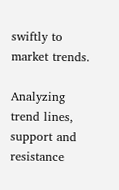swiftly to market trends.

Analyzing trend lines, support and resistance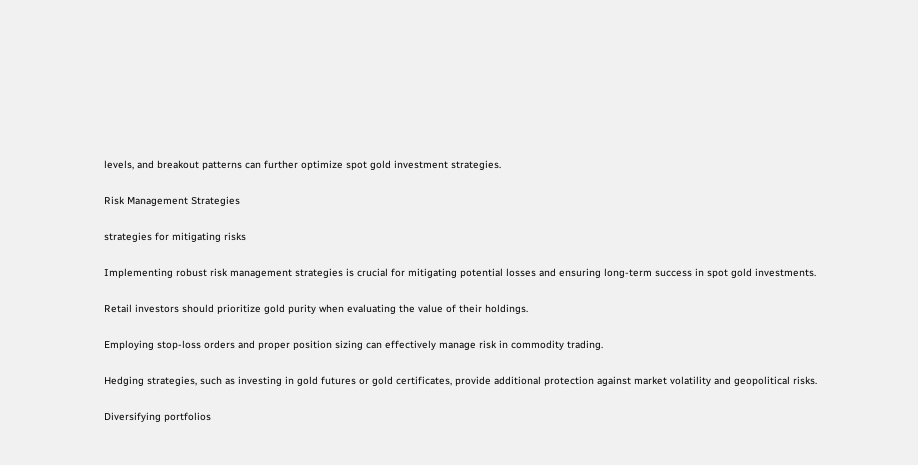levels, and breakout patterns can further optimize spot gold investment strategies.

Risk Management Strategies

strategies for mitigating risks

Implementing robust risk management strategies is crucial for mitigating potential losses and ensuring long-term success in spot gold investments.

Retail investors should prioritize gold purity when evaluating the value of their holdings.

Employing stop-loss orders and proper position sizing can effectively manage risk in commodity trading.

Hedging strategies, such as investing in gold futures or gold certificates, provide additional protection against market volatility and geopolitical risks.

Diversifying portfolios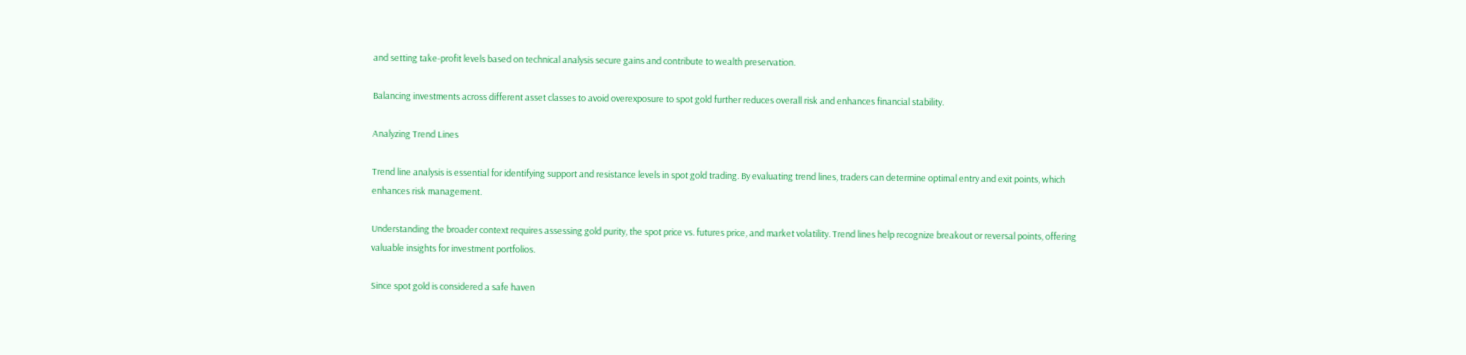and setting take-profit levels based on technical analysis secure gains and contribute to wealth preservation.

Balancing investments across different asset classes to avoid overexposure to spot gold further reduces overall risk and enhances financial stability.

Analyzing Trend Lines

Trend line analysis is essential for identifying support and resistance levels in spot gold trading. By evaluating trend lines, traders can determine optimal entry and exit points, which enhances risk management.

Understanding the broader context requires assessing gold purity, the spot price vs. futures price, and market volatility. Trend lines help recognize breakout or reversal points, offering valuable insights for investment portfolios.

Since spot gold is considered a safe haven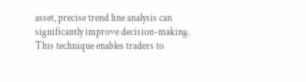asset, precise trend line analysis can significantly improve decision-making. This technique enables traders to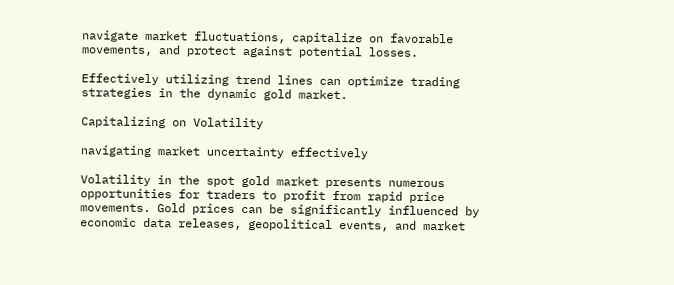navigate market fluctuations, capitalize on favorable movements, and protect against potential losses.

Effectively utilizing trend lines can optimize trading strategies in the dynamic gold market.

Capitalizing on Volatility

navigating market uncertainty effectively

Volatility in the spot gold market presents numerous opportunities for traders to profit from rapid price movements. Gold prices can be significantly influenced by economic data releases, geopolitical events, and market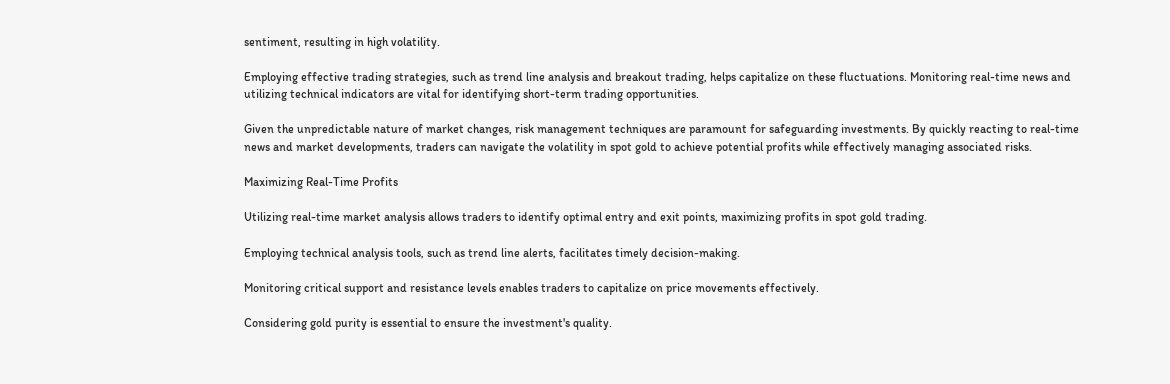sentiment, resulting in high volatility.

Employing effective trading strategies, such as trend line analysis and breakout trading, helps capitalize on these fluctuations. Monitoring real-time news and utilizing technical indicators are vital for identifying short-term trading opportunities.

Given the unpredictable nature of market changes, risk management techniques are paramount for safeguarding investments. By quickly reacting to real-time news and market developments, traders can navigate the volatility in spot gold to achieve potential profits while effectively managing associated risks.

Maximizing Real-Time Profits

Utilizing real-time market analysis allows traders to identify optimal entry and exit points, maximizing profits in spot gold trading.

Employing technical analysis tools, such as trend line alerts, facilitates timely decision-making.

Monitoring critical support and resistance levels enables traders to capitalize on price movements effectively.

Considering gold purity is essential to ensure the investment's quality.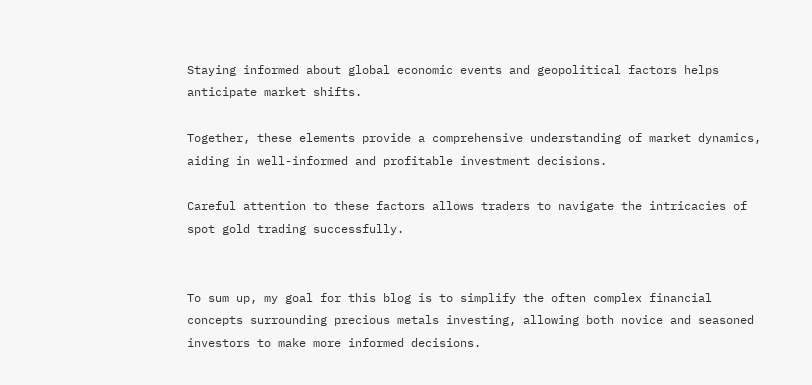Staying informed about global economic events and geopolitical factors helps anticipate market shifts.

Together, these elements provide a comprehensive understanding of market dynamics, aiding in well-informed and profitable investment decisions.

Careful attention to these factors allows traders to navigate the intricacies of spot gold trading successfully.


To sum up, my goal for this blog is to simplify the often complex financial concepts surrounding precious metals investing, allowing both novice and seasoned investors to make more informed decisions.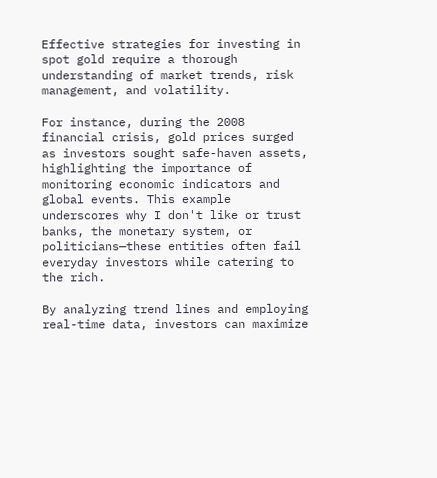Effective strategies for investing in spot gold require a thorough understanding of market trends, risk management, and volatility.

For instance, during the 2008 financial crisis, gold prices surged as investors sought safe-haven assets, highlighting the importance of monitoring economic indicators and global events. This example underscores why I don't like or trust banks, the monetary system, or politicians—these entities often fail everyday investors while catering to the rich.

By analyzing trend lines and employing real-time data, investors can maximize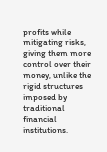profits while mitigating risks, giving them more control over their money, unlike the rigid structures imposed by traditional financial institutions.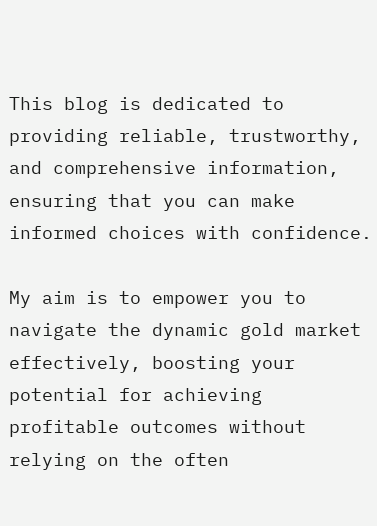This blog is dedicated to providing reliable, trustworthy, and comprehensive information, ensuring that you can make informed choices with confidence.

My aim is to empower you to navigate the dynamic gold market effectively, boosting your potential for achieving profitable outcomes without relying on the often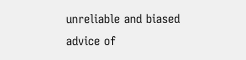unreliable and biased advice of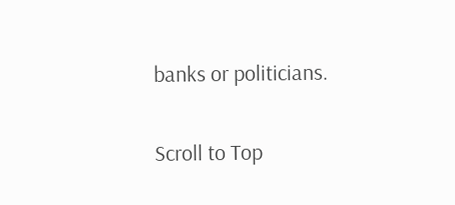banks or politicians.


Scroll to Top